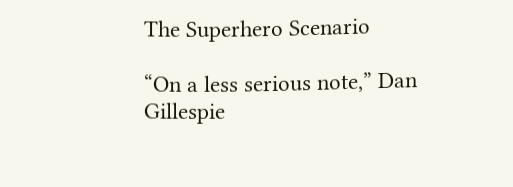The Superhero Scenario

“On a less serious note,” Dan Gillespie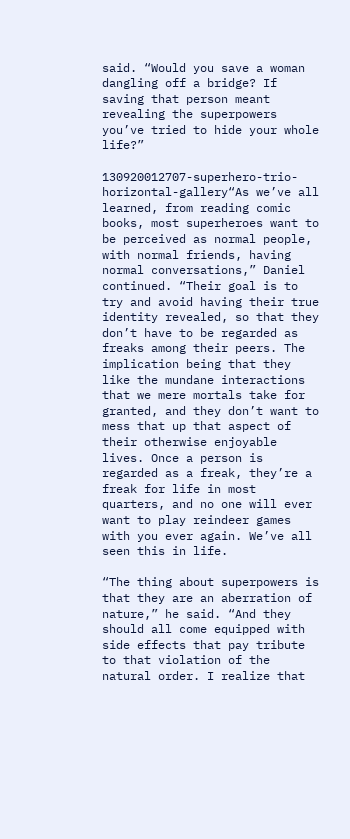said. “Would you save a woman dangling off a bridge? If saving that person meant revealing the superpowers you’ve tried to hide your whole life?”

130920012707-superhero-trio-horizontal-gallery“As we’ve all learned, from reading comic books, most superheroes want to be perceived as normal people, with normal friends, having normal conversations,” Daniel continued. “Their goal is to try and avoid having their true identity revealed, so that they don’t have to be regarded as freaks among their peers. The implication being that they like the mundane interactions that we mere mortals take for granted, and they don’t want to mess that up that aspect of their otherwise enjoyable lives. Once a person is regarded as a freak, they’re a freak for life in most quarters, and no one will ever want to play reindeer games with you ever again. We’ve all seen this in life.

“The thing about superpowers is that they are an aberration of nature,” he said. “And they should all come equipped with side effects that pay tribute to that violation of the natural order. I realize that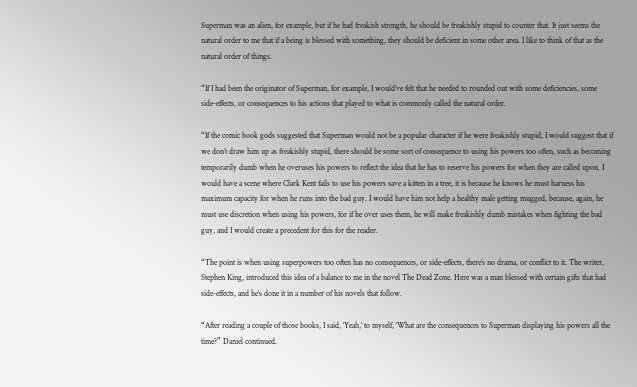Superman was an alien, for example, but if he had freakish strength, he should be freakishly stupid to counter that. It just seems the natural order to me that if a being is blessed with something, they should be deficient in some other area. I like to think of that as the natural order of things.

“If I had been the originator of Superman, for example, I would’ve felt that he needed to rounded out with some deficiencies, some side-effects, or consequences to his actions that played to what is commonly called the natural order.

“If the comic book gods suggested that Superman would not be a popular character if he were freakishly stupid, I would suggest that if we don’t draw him up as freakishly stupid, there should be some sort of consequence to using his powers too often, such as becoming temporarily dumb when he overuses his powers to reflect the idea that he has to reserve his powers for when they are called upon. I would have a scene where Clark Kent fails to use his powers save a kitten in a tree, it is because he knows he must harness his maximum capacity for when he runs into the bad guy. I would have him not help a healthy male getting mugged, because, again, he must use discretion when using his powers, for if he over uses them, he will make freakishly dumb mistakes when fighting the bad guy, and I would create a precedent for this for the reader.

“The point is when using superpowers too often has no consequences, or side-effects, there’s no drama, or conflict to it. The writer, Stephen King, introduced this idea of a balance to me in the novel The Dead Zone. Here was a man blessed with certain gifts that had side-effects, and he’s done it in a number of his novels that follow.

“After reading a couple of those books, I said, ‘Yeah,’ to myself, ‘What are the consequences to Superman displaying his powers all the time?” Daniel continued.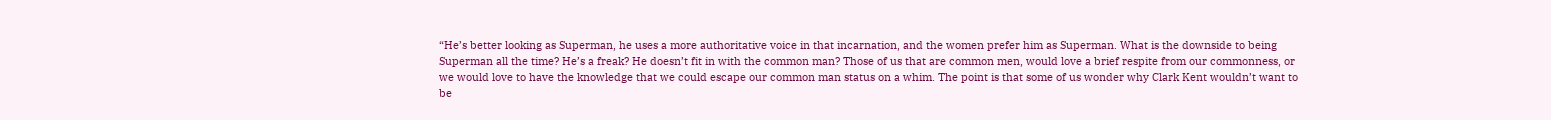“He’s better looking as Superman, he uses a more authoritative voice in that incarnation, and the women prefer him as Superman. What is the downside to being Superman all the time? He’s a freak? He doesn’t fit in with the common man? Those of us that are common men, would love a brief respite from our commonness, or we would love to have the knowledge that we could escape our common man status on a whim. The point is that some of us wonder why Clark Kent wouldn’t want to be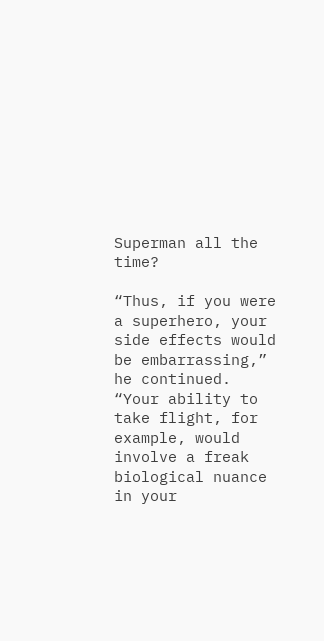Superman all the time?

“Thus, if you were a superhero, your side effects would be embarrassing,” he continued. “Your ability to take flight, for example, would involve a freak biological nuance in your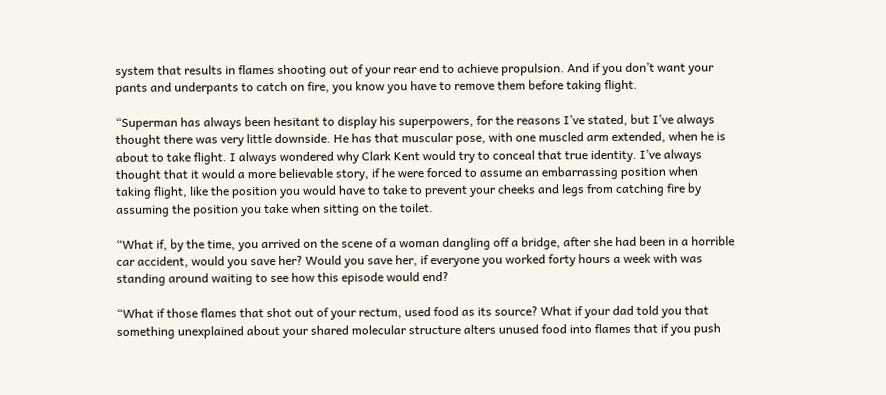system that results in flames shooting out of your rear end to achieve propulsion. And if you don’t want your pants and underpants to catch on fire, you know you have to remove them before taking flight.

“Superman has always been hesitant to display his superpowers, for the reasons I’ve stated, but I’ve always thought there was very little downside. He has that muscular pose, with one muscled arm extended, when he is about to take flight. I always wondered why Clark Kent would try to conceal that true identity. I’ve always thought that it would a more believable story, if he were forced to assume an embarrassing position when taking flight, like the position you would have to take to prevent your cheeks and legs from catching fire by assuming the position you take when sitting on the toilet.

“What if, by the time, you arrived on the scene of a woman dangling off a bridge, after she had been in a horrible car accident, would you save her? Would you save her, if everyone you worked forty hours a week with was standing around waiting to see how this episode would end?

“What if those flames that shot out of your rectum, used food as its source? What if your dad told you that something unexplained about your shared molecular structure alters unused food into flames that if you push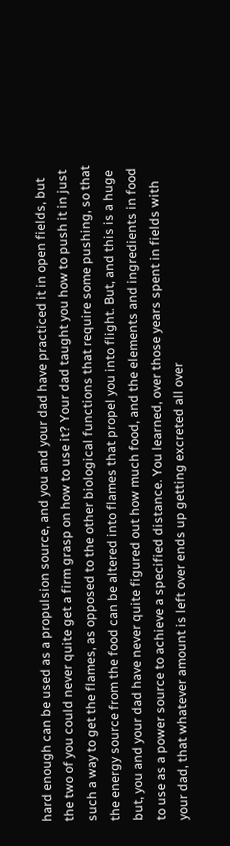hard enough can be used as a propulsion source, and you and your dad have practiced it in open fields, but the two of you could never quite get a firm grasp on how to use it? Your dad taught you how to push it in just such a way to get the flames, as opposed to the other biological functions that require some pushing, so that the energy source from the food can be altered into flames that propel you into flight. But, and this is a huge but, you and your dad have never quite figured out how much food, and the elements and ingredients in food to use as a power source to achieve a specified distance. You learned, over those years spent in fields with your dad, that whatever amount is left over ends up getting excreted all over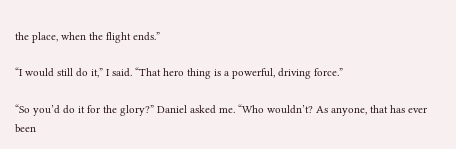the place, when the flight ends.”

“I would still do it,” I said. “That hero thing is a powerful, driving force.”

“So you’d do it for the glory?” Daniel asked me. “Who wouldn’t? As anyone, that has ever been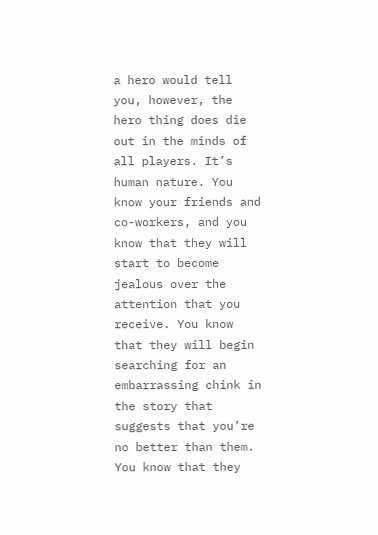a hero would tell you, however, the hero thing does die out in the minds of all players. It’s human nature. You know your friends and co-workers, and you know that they will start to become jealous over the attention that you receive. You know that they will begin searching for an embarrassing chink in the story that suggests that you’re no better than them. You know that they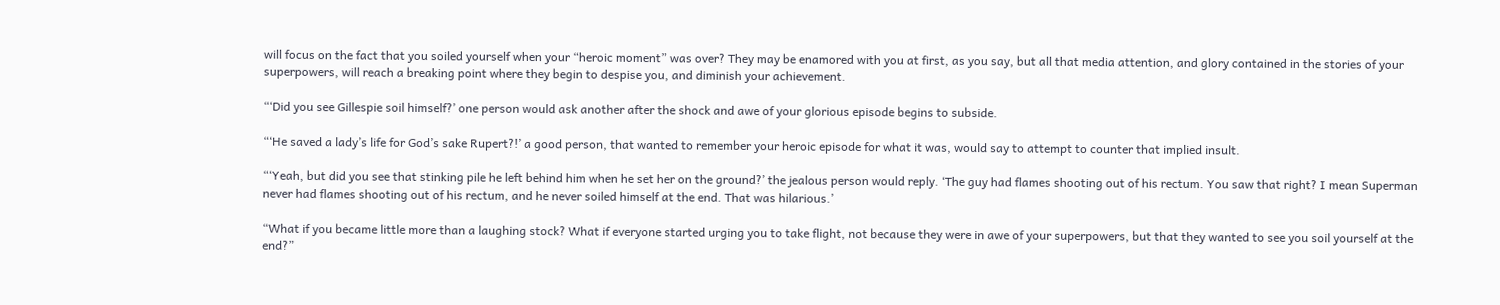will focus on the fact that you soiled yourself when your “heroic moment” was over? They may be enamored with you at first, as you say, but all that media attention, and glory contained in the stories of your superpowers, will reach a breaking point where they begin to despise you, and diminish your achievement.

“‘Did you see Gillespie soil himself?’ one person would ask another after the shock and awe of your glorious episode begins to subside.

“‘He saved a lady’s life for God’s sake Rupert?!’ a good person, that wanted to remember your heroic episode for what it was, would say to attempt to counter that implied insult.

“‘Yeah, but did you see that stinking pile he left behind him when he set her on the ground?’ the jealous person would reply. ‘The guy had flames shooting out of his rectum. You saw that right? I mean Superman never had flames shooting out of his rectum, and he never soiled himself at the end. That was hilarious.’

“What if you became little more than a laughing stock? What if everyone started urging you to take flight, not because they were in awe of your superpowers, but that they wanted to see you soil yourself at the end?”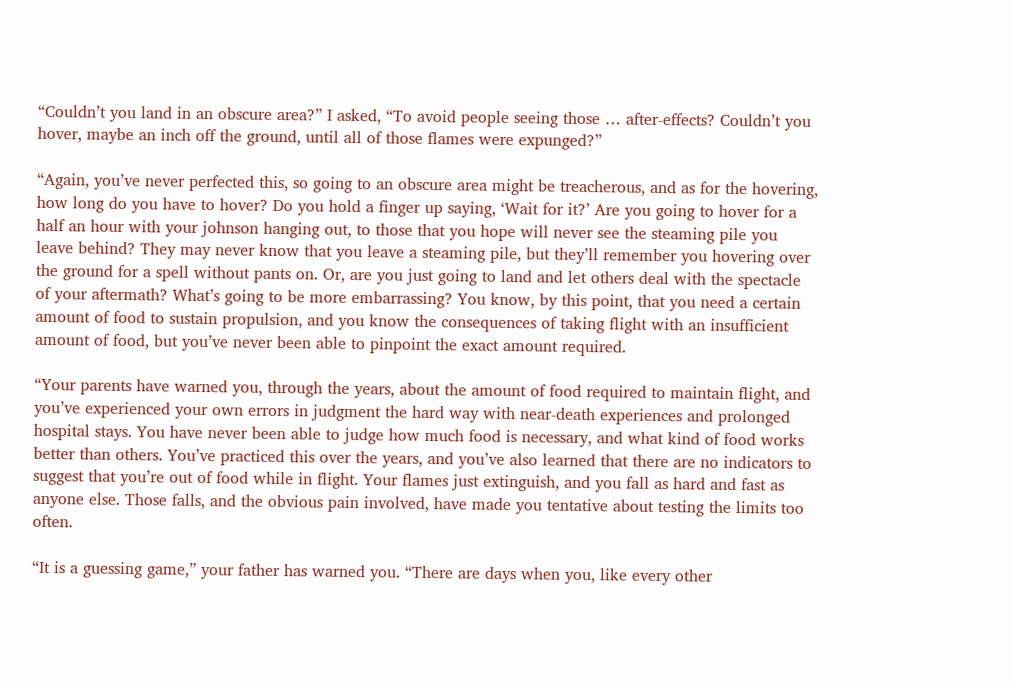“Couldn’t you land in an obscure area?” I asked, “To avoid people seeing those … after-effects? Couldn’t you hover, maybe an inch off the ground, until all of those flames were expunged?”

“Again, you’ve never perfected this, so going to an obscure area might be treacherous, and as for the hovering, how long do you have to hover? Do you hold a finger up saying, ‘Wait for it?’ Are you going to hover for a half an hour with your johnson hanging out, to those that you hope will never see the steaming pile you leave behind? They may never know that you leave a steaming pile, but they’ll remember you hovering over the ground for a spell without pants on. Or, are you just going to land and let others deal with the spectacle of your aftermath? What’s going to be more embarrassing? You know, by this point, that you need a certain amount of food to sustain propulsion, and you know the consequences of taking flight with an insufficient amount of food, but you’ve never been able to pinpoint the exact amount required.

“Your parents have warned you, through the years, about the amount of food required to maintain flight, and you’ve experienced your own errors in judgment the hard way with near-death experiences and prolonged hospital stays. You have never been able to judge how much food is necessary, and what kind of food works better than others. You’ve practiced this over the years, and you’ve also learned that there are no indicators to suggest that you’re out of food while in flight. Your flames just extinguish, and you fall as hard and fast as anyone else. Those falls, and the obvious pain involved, have made you tentative about testing the limits too often.

“It is a guessing game,” your father has warned you. “There are days when you, like every other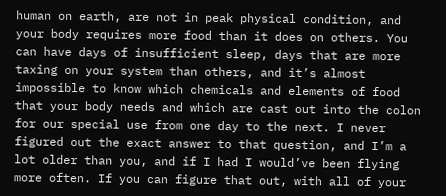human on earth, are not in peak physical condition, and your body requires more food than it does on others. You can have days of insufficient sleep, days that are more taxing on your system than others, and it’s almost impossible to know which chemicals and elements of food that your body needs and which are cast out into the colon for our special use from one day to the next. I never figured out the exact answer to that question, and I’m a lot older than you, and if I had I would’ve been flying more often. If you can figure that out, with all of your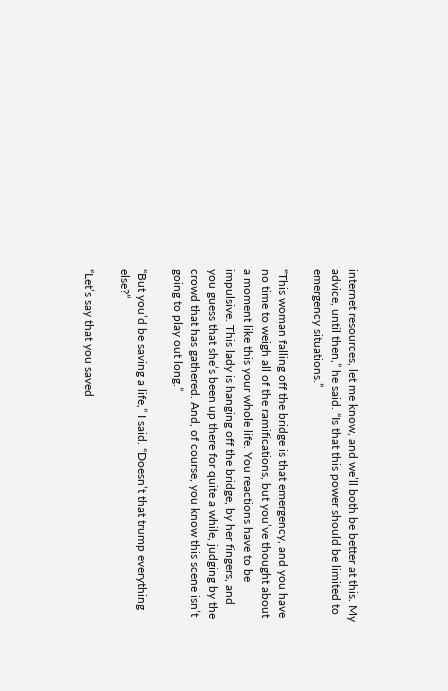internet resources, let me know, and we’ll both be better at this. My advice, until then,” he said. “Is that this power should be limited to emergency situations.”

“This woman falling off the bridge is that emergency, and you have no time to weigh all of the ramifications, but you’ve thought about a moment like this your whole life. You reactions have to be impulsive. This lady is hanging off the bridge, by her fingers, and you guess that she’s been up there for quite a while, judging by the crowd that has gathered. And, of course, you know this scene isn’t going to play out long.”

“But you’d be saving a life,” I said. “Doesn’t that trump everything else?”

“Let’s say that you saved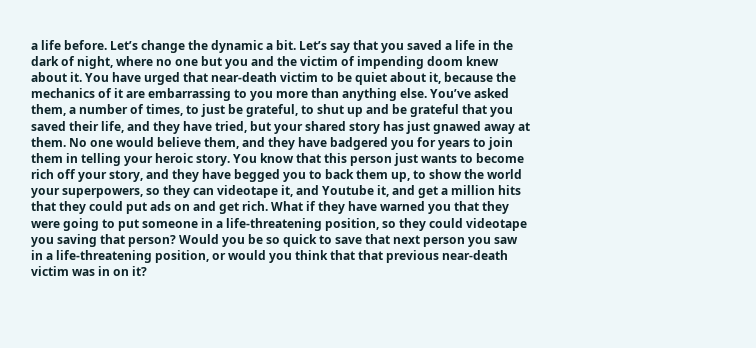a life before. Let’s change the dynamic a bit. Let’s say that you saved a life in the dark of night, where no one but you and the victim of impending doom knew about it. You have urged that near-death victim to be quiet about it, because the mechanics of it are embarrassing to you more than anything else. You’ve asked them, a number of times, to just be grateful, to shut up and be grateful that you saved their life, and they have tried, but your shared story has just gnawed away at them. No one would believe them, and they have badgered you for years to join them in telling your heroic story. You know that this person just wants to become rich off your story, and they have begged you to back them up, to show the world your superpowers, so they can videotape it, and Youtube it, and get a million hits that they could put ads on and get rich. What if they have warned you that they were going to put someone in a life-threatening position, so they could videotape you saving that person? Would you be so quick to save that next person you saw in a life-threatening position, or would you think that that previous near-death victim was in on it?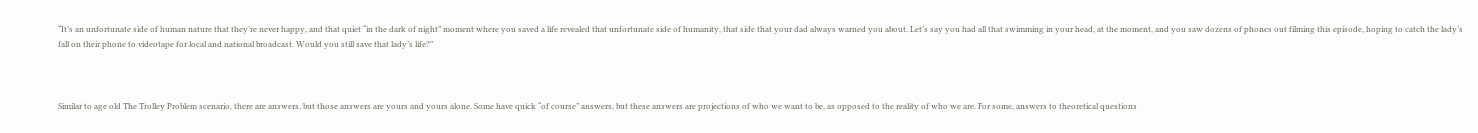“It’s an unfortunate side of human nature that they’re never happy, and that quiet “in the dark of night” moment where you saved a life revealed that unfortunate side of humanity, that side that your dad always warned you about. Let’s say you had all that swimming in your head, at the moment, and you saw dozens of phones out filming this episode, hoping to catch the lady’s fall on their phone to videotape for local and national broadcast. Would you still save that lady’s life?”



Similar to age old The Trolley Problem scenario, there are answers, but those answers are yours and yours alone. Some have quick “of course” answers, but these answers are projections of who we want to be, as opposed to the reality of who we are. For some, answers to theoretical questions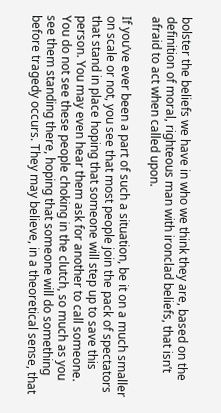bolster the beliefs we have in who we think they are, based on the definition of moral, righteous man with ironclad beliefs, that isn’t afraid to act when called upon.

If you’ve ever been a part of such a situation, be it on a much smaller on scale or not, you see that most people join the pack of spectators that stand in place hoping that someone will step up to save this person. You may even hear them ask for another to call someone. You do not see these people choking in the clutch, so much as you see them standing there, hoping that someone will do something before tragedy occurs. They may believe, in a theoretical sense, that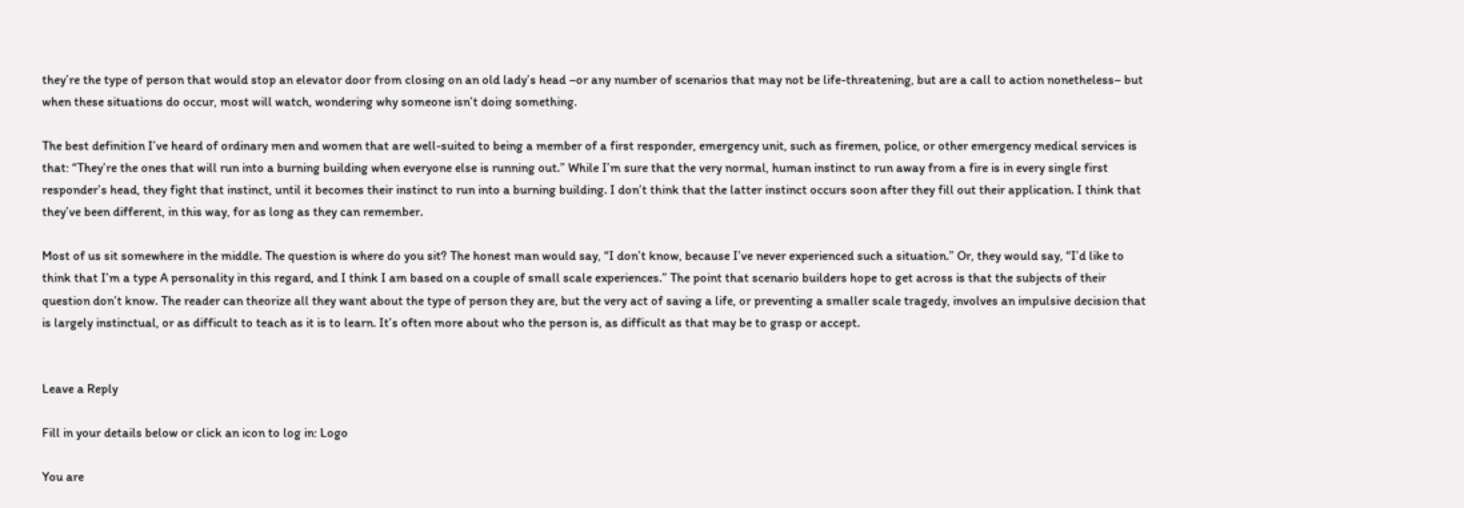they’re the type of person that would stop an elevator door from closing on an old lady’s head –or any number of scenarios that may not be life-threatening, but are a call to action nonetheless– but when these situations do occur, most will watch, wondering why someone isn’t doing something.

The best definition I’ve heard of ordinary men and women that are well-suited to being a member of a first responder, emergency unit, such as firemen, police, or other emergency medical services is that: “They’re the ones that will run into a burning building when everyone else is running out.” While I’m sure that the very normal, human instinct to run away from a fire is in every single first responder’s head, they fight that instinct, until it becomes their instinct to run into a burning building. I don’t think that the latter instinct occurs soon after they fill out their application. I think that they’ve been different, in this way, for as long as they can remember.

Most of us sit somewhere in the middle. The question is where do you sit? The honest man would say, “I don’t know, because I’ve never experienced such a situation.” Or, they would say, “I’d like to think that I’m a type A personality in this regard, and I think I am based on a couple of small scale experiences.” The point that scenario builders hope to get across is that the subjects of their question don’t know. The reader can theorize all they want about the type of person they are, but the very act of saving a life, or preventing a smaller scale tragedy, involves an impulsive decision that is largely instinctual, or as difficult to teach as it is to learn. It’s often more about who the person is, as difficult as that may be to grasp or accept.


Leave a Reply

Fill in your details below or click an icon to log in: Logo

You are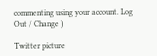commenting using your account. Log Out / Change )

Twitter picture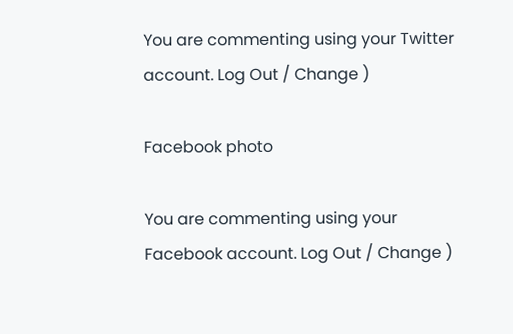You are commenting using your Twitter account. Log Out / Change )

Facebook photo

You are commenting using your Facebook account. Log Out / Change )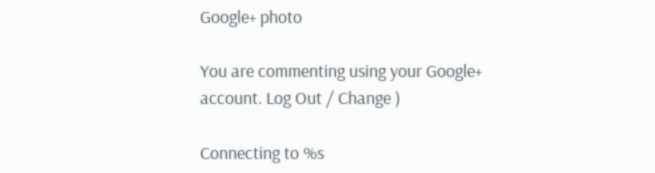Google+ photo

You are commenting using your Google+ account. Log Out / Change )

Connecting to %s